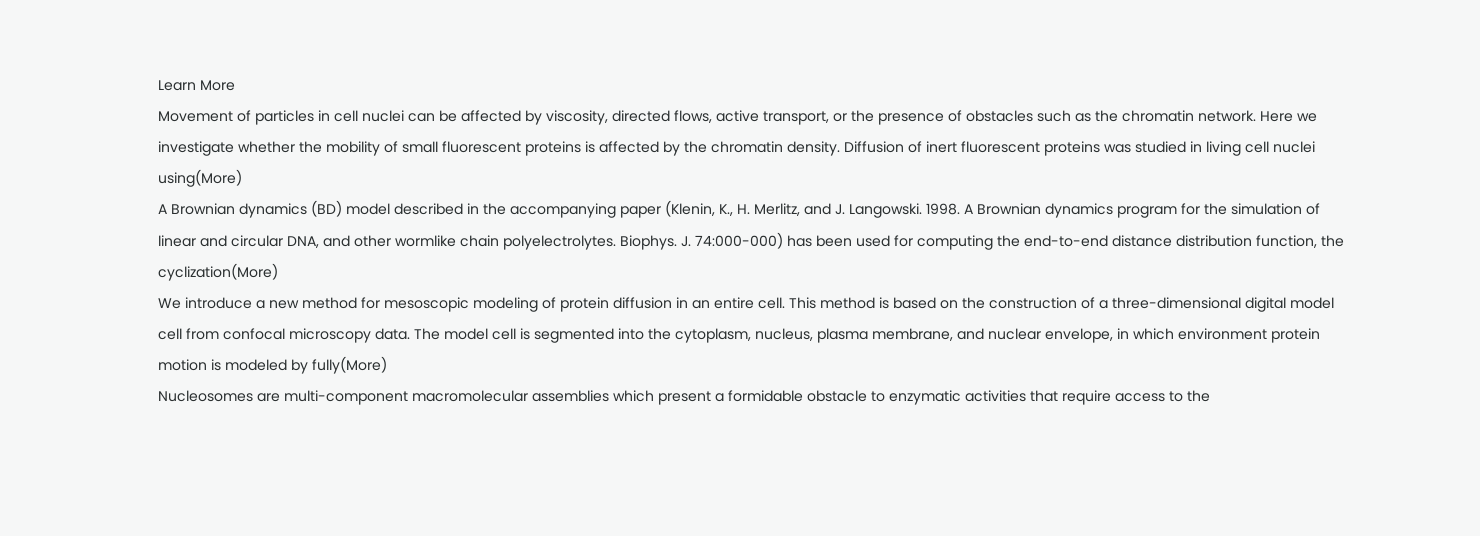Learn More
Movement of particles in cell nuclei can be affected by viscosity, directed flows, active transport, or the presence of obstacles such as the chromatin network. Here we investigate whether the mobility of small fluorescent proteins is affected by the chromatin density. Diffusion of inert fluorescent proteins was studied in living cell nuclei using(More)
A Brownian dynamics (BD) model described in the accompanying paper (Klenin, K., H. Merlitz, and J. Langowski. 1998. A Brownian dynamics program for the simulation of linear and circular DNA, and other wormlike chain polyelectrolytes. Biophys. J. 74:000-000) has been used for computing the end-to-end distance distribution function, the cyclization(More)
We introduce a new method for mesoscopic modeling of protein diffusion in an entire cell. This method is based on the construction of a three-dimensional digital model cell from confocal microscopy data. The model cell is segmented into the cytoplasm, nucleus, plasma membrane, and nuclear envelope, in which environment protein motion is modeled by fully(More)
Nucleosomes are multi-component macromolecular assemblies which present a formidable obstacle to enzymatic activities that require access to the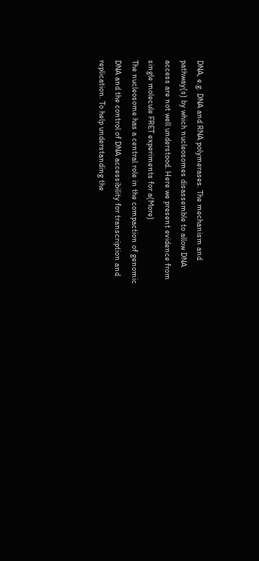DNA, e.g. DNA and RNA polymerases. The mechanism and pathway(s) by which nucleosomes disassemble to allow DNA access are not well understood. Here we present evidence from single molecule FRET experiments for a(More)
The nucleosome has a central role in the compaction of genomic DNA and the control of DNA accessibility for transcription and replication. To help understanding the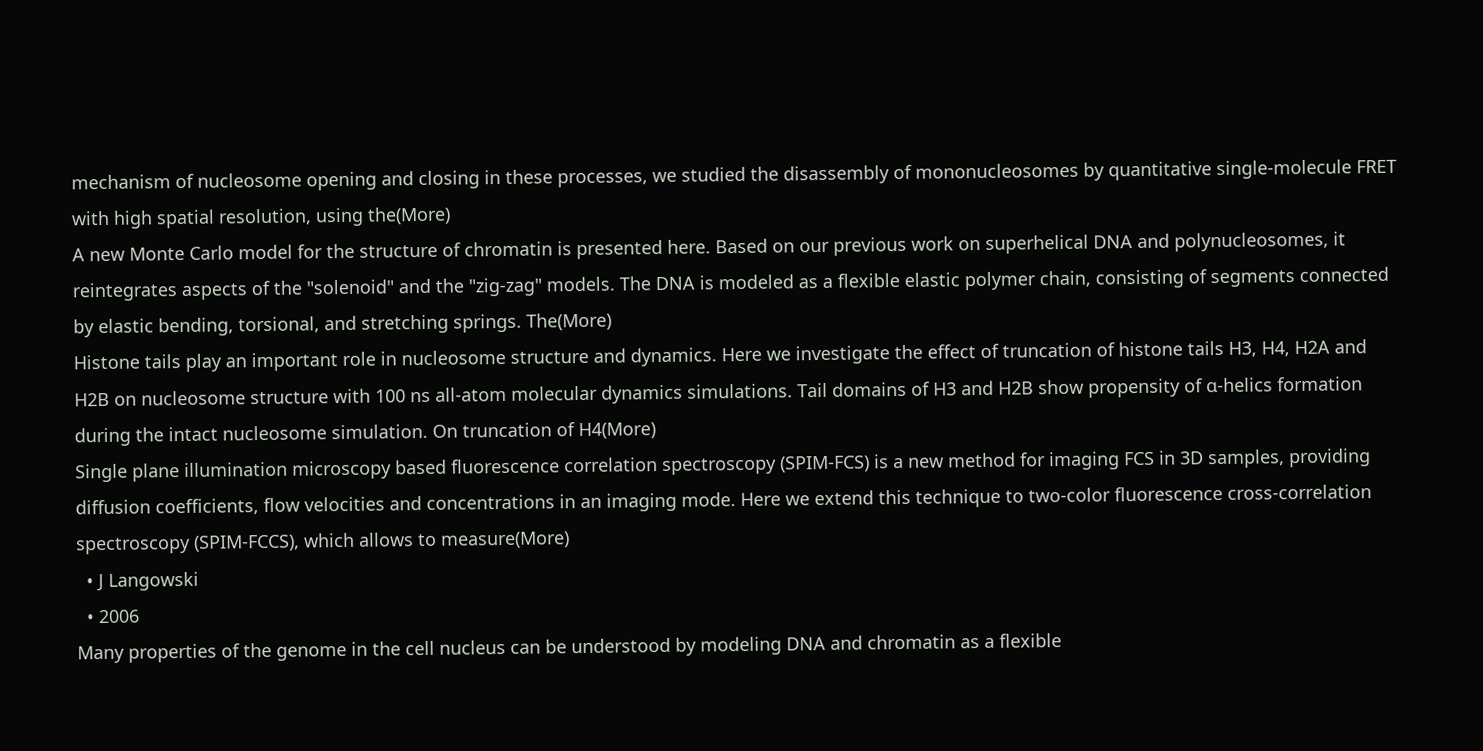mechanism of nucleosome opening and closing in these processes, we studied the disassembly of mononucleosomes by quantitative single-molecule FRET with high spatial resolution, using the(More)
A new Monte Carlo model for the structure of chromatin is presented here. Based on our previous work on superhelical DNA and polynucleosomes, it reintegrates aspects of the "solenoid" and the "zig-zag" models. The DNA is modeled as a flexible elastic polymer chain, consisting of segments connected by elastic bending, torsional, and stretching springs. The(More)
Histone tails play an important role in nucleosome structure and dynamics. Here we investigate the effect of truncation of histone tails H3, H4, H2A and H2B on nucleosome structure with 100 ns all-atom molecular dynamics simulations. Tail domains of H3 and H2B show propensity of α-helics formation during the intact nucleosome simulation. On truncation of H4(More)
Single plane illumination microscopy based fluorescence correlation spectroscopy (SPIM-FCS) is a new method for imaging FCS in 3D samples, providing diffusion coefficients, flow velocities and concentrations in an imaging mode. Here we extend this technique to two-color fluorescence cross-correlation spectroscopy (SPIM-FCCS), which allows to measure(More)
  • J Langowski
  • 2006
Many properties of the genome in the cell nucleus can be understood by modeling DNA and chromatin as a flexible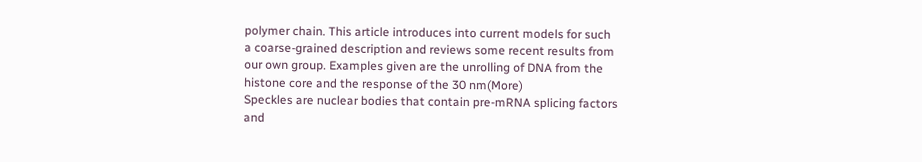polymer chain. This article introduces into current models for such a coarse-grained description and reviews some recent results from our own group. Examples given are the unrolling of DNA from the histone core and the response of the 30 nm(More)
Speckles are nuclear bodies that contain pre-mRNA splicing factors and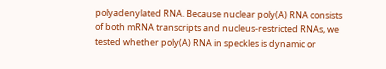polyadenylated RNA. Because nuclear poly(A) RNA consists of both mRNA transcripts and nucleus-restricted RNAs, we tested whether poly(A) RNA in speckles is dynamic or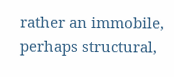rather an immobile, perhaps structural,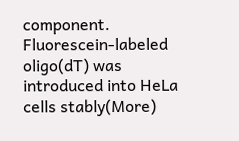component. Fluorescein-labeled oligo(dT) was introduced into HeLa cells stably(More)